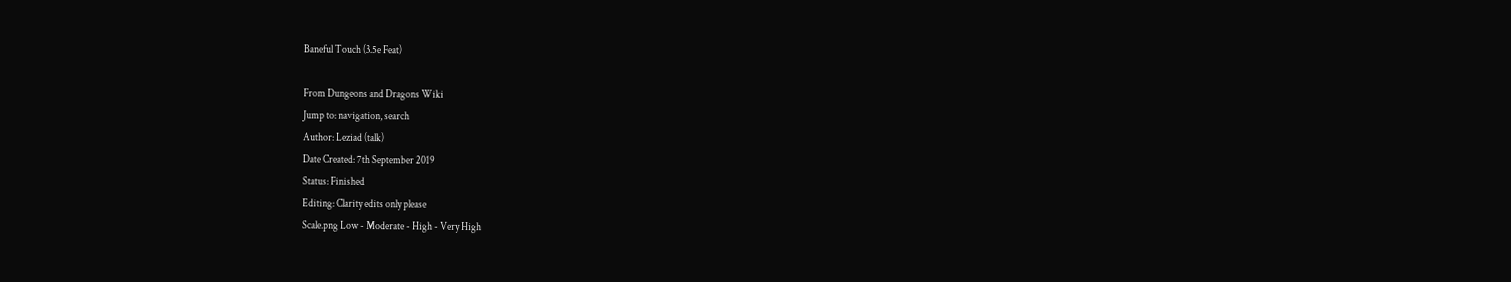Baneful Touch (3.5e Feat)

From Dungeons and Dragons Wiki
Jump to: navigation, search
Author: Leziad (talk)
Date Created: 7th September 2019
Status: Finished
Editing: Clarity edits only please
Scale.png Low - Moderate - High - Very High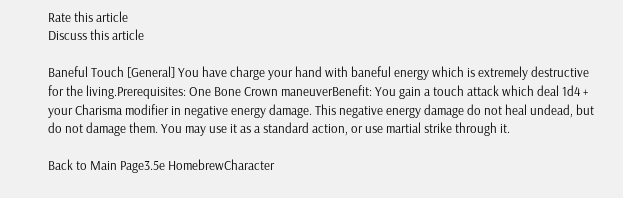Rate this article
Discuss this article

Baneful Touch [General] You have charge your hand with baneful energy which is extremely destructive for the living.Prerequisites: One Bone Crown maneuverBenefit: You gain a touch attack which deal 1d4 + your Charisma modifier in negative energy damage. This negative energy damage do not heal undead, but do not damage them. You may use it as a standard action, or use martial strike through it.

Back to Main Page3.5e HomebrewCharacter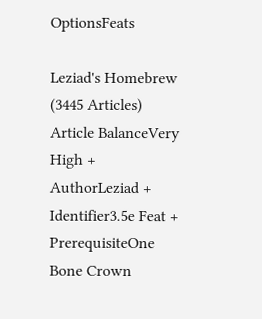OptionsFeats

Leziad's Homebrew (3445 Articles)
Article BalanceVery High +
AuthorLeziad +
Identifier3.5e Feat +
PrerequisiteOne Bone Crown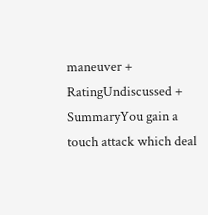maneuver +
RatingUndiscussed +
SummaryYou gain a touch attack which deal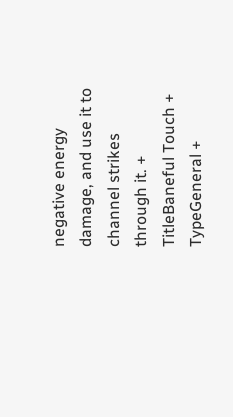negative energy damage, and use it to channel strikes through it. +
TitleBaneful Touch +
TypeGeneral +